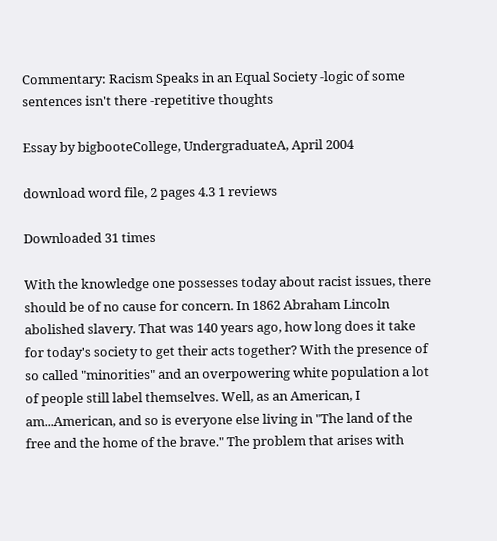Commentary: Racism Speaks in an Equal Society -logic of some sentences isn't there -repetitive thoughts

Essay by bigbooteCollege, UndergraduateA, April 2004

download word file, 2 pages 4.3 1 reviews

Downloaded 31 times

With the knowledge one possesses today about racist issues, there should be of no cause for concern. In 1862 Abraham Lincoln abolished slavery. That was 140 years ago, how long does it take for today's society to get their acts together? With the presence of so called "minorities" and an overpowering white population a lot of people still label themselves. Well, as an American, I am...American, and so is everyone else living in "The land of the free and the home of the brave." The problem that arises with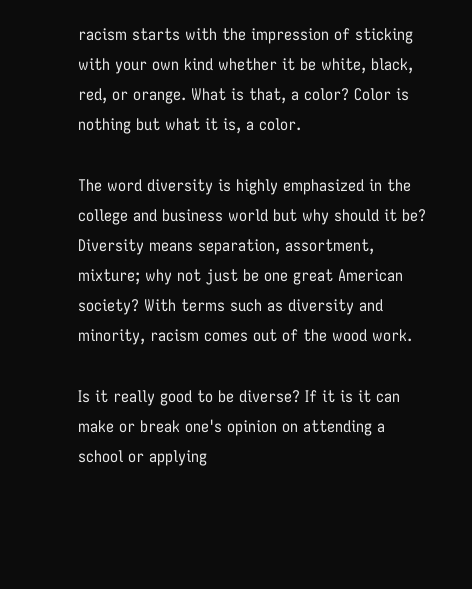racism starts with the impression of sticking with your own kind whether it be white, black, red, or orange. What is that, a color? Color is nothing but what it is, a color.

The word diversity is highly emphasized in the college and business world but why should it be? Diversity means separation, assortment, mixture; why not just be one great American society? With terms such as diversity and minority, racism comes out of the wood work.

Is it really good to be diverse? If it is it can make or break one's opinion on attending a school or applying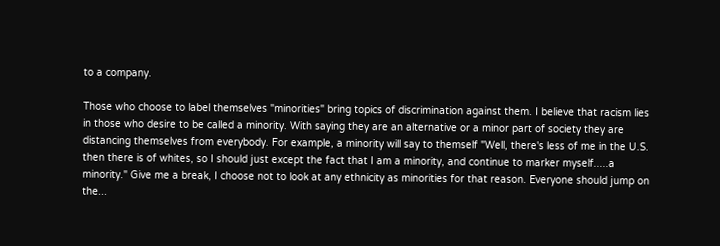to a company.

Those who choose to label themselves "minorities" bring topics of discrimination against them. I believe that racism lies in those who desire to be called a minority. With saying they are an alternative or a minor part of society they are distancing themselves from everybody. For example, a minority will say to themself "Well, there's less of me in the U.S. then there is of whites, so I should just except the fact that I am a minority, and continue to marker myself.....a minority." Give me a break, I choose not to look at any ethnicity as minorities for that reason. Everyone should jump on the...